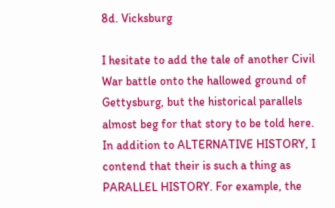8d. Vicksburg

I hesitate to add the tale of another Civil War battle onto the hallowed ground of Gettysburg, but the historical parallels almost beg for that story to be told here. In addition to ALTERNATIVE HISTORY, I contend that their is such a thing as PARALLEL HISTORY. For example, the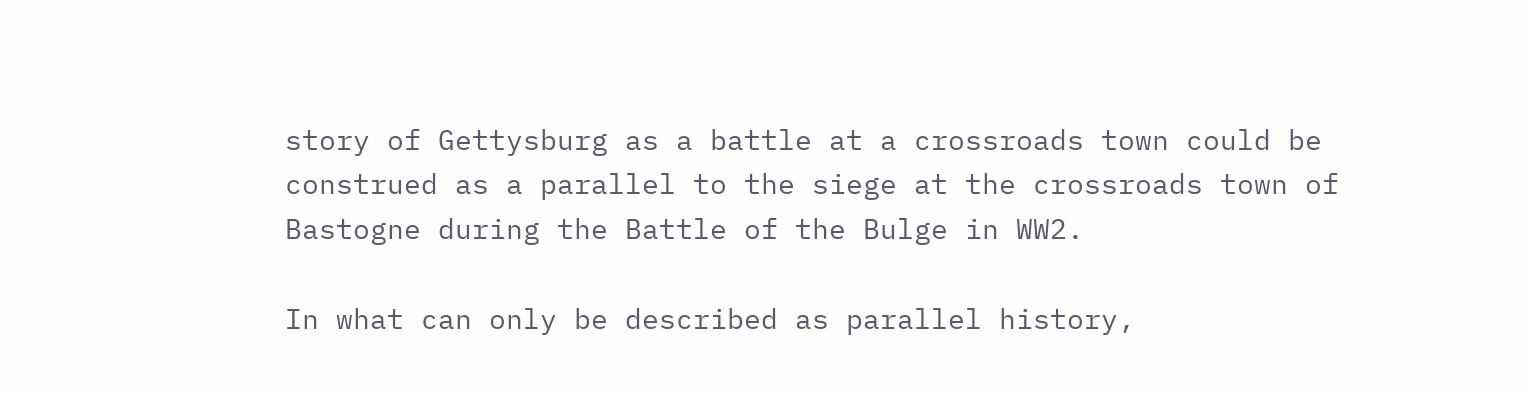story of Gettysburg as a battle at a crossroads town could be construed as a parallel to the siege at the crossroads town of Bastogne during the Battle of the Bulge in WW2.

In what can only be described as parallel history,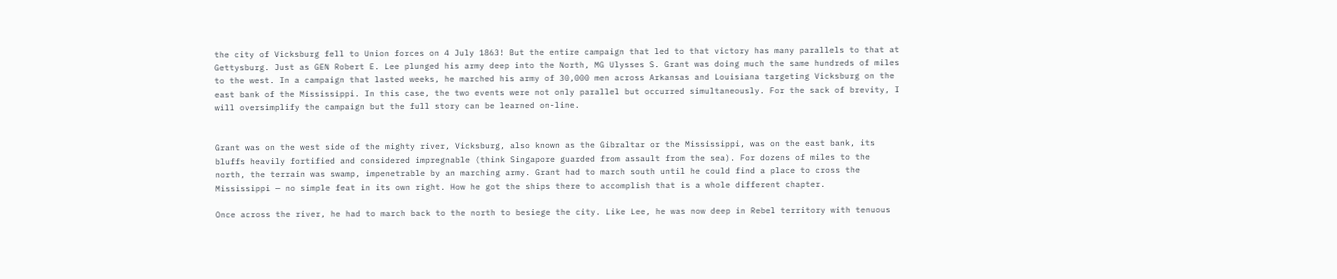the city of Vicksburg fell to Union forces on 4 July 1863! But the entire campaign that led to that victory has many parallels to that at Gettysburg. Just as GEN Robert E. Lee plunged his army deep into the North, MG Ulysses S. Grant was doing much the same hundreds of miles to the west. In a campaign that lasted weeks, he marched his army of 30,000 men across Arkansas and Louisiana targeting Vicksburg on the east bank of the Mississippi. In this case, the two events were not only parallel but occurred simultaneously. For the sack of brevity, I will oversimplify the campaign but the full story can be learned on-line.


Grant was on the west side of the mighty river, Vicksburg, also known as the Gibraltar or the Mississippi, was on the east bank, its bluffs heavily fortified and considered impregnable (think Singapore guarded from assault from the sea). For dozens of miles to the north, the terrain was swamp, impenetrable by an marching army. Grant had to march south until he could find a place to cross the Mississippi — no simple feat in its own right. How he got the ships there to accomplish that is a whole different chapter.

Once across the river, he had to march back to the north to besiege the city. Like Lee, he was now deep in Rebel territory with tenuous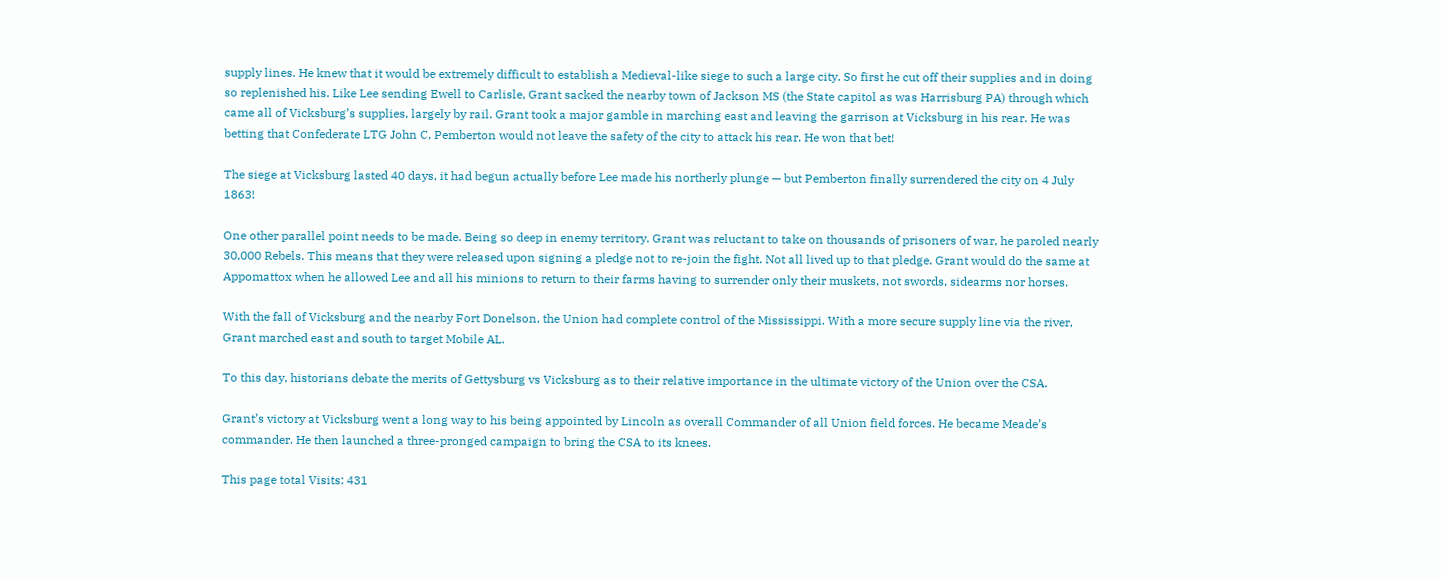supply lines. He knew that it would be extremely difficult to establish a Medieval-like siege to such a large city. So first he cut off their supplies and in doing so replenished his. Like Lee sending Ewell to Carlisle, Grant sacked the nearby town of Jackson MS (the State capitol as was Harrisburg PA) through which came all of Vicksburg’s supplies, largely by rail. Grant took a major gamble in marching east and leaving the garrison at Vicksburg in his rear. He was betting that Confederate LTG John C, Pemberton would not leave the safety of the city to attack his rear. He won that bet!

The siege at Vicksburg lasted 40 days, it had begun actually before Lee made his northerly plunge — but Pemberton finally surrendered the city on 4 July 1863!

One other parallel point needs to be made. Being so deep in enemy territory. Grant was reluctant to take on thousands of prisoners of war, he paroled nearly 30,000 Rebels. This means that they were released upon signing a pledge not to re-join the fight. Not all lived up to that pledge. Grant would do the same at Appomattox when he allowed Lee and all his minions to return to their farms having to surrender only their muskets, not swords, sidearms nor horses.

With the fall of Vicksburg and the nearby Fort Donelson, the Union had complete control of the Mississippi. With a more secure supply line via the river, Grant marched east and south to target Mobile AL.

To this day, historians debate the merits of Gettysburg vs Vicksburg as to their relative importance in the ultimate victory of the Union over the CSA.

Grant’s victory at Vicksburg went a long way to his being appointed by Lincoln as overall Commander of all Union field forces. He became Meade’s commander. He then launched a three-pronged campaign to bring the CSA to its knees.

This page total Visits: 431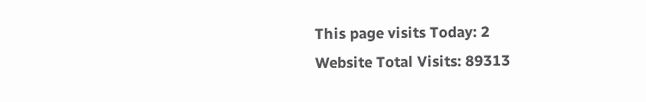This page visits Today: 2
Website Total Visits: 89313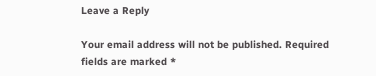Leave a Reply

Your email address will not be published. Required fields are marked *